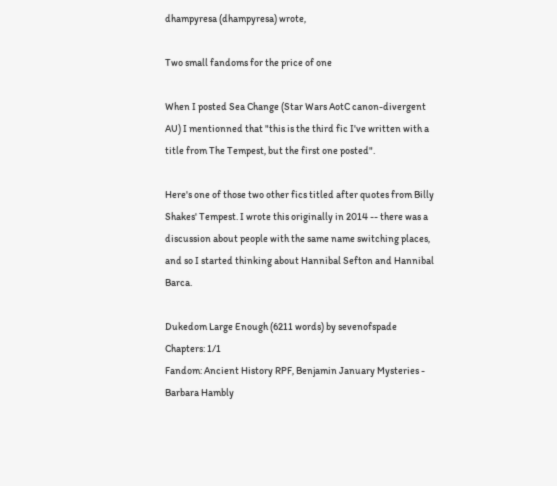dhampyresa (dhampyresa) wrote,

Two small fandoms for the price of one

When I posted Sea Change (Star Wars AotC canon-divergent AU) I mentionned that "this is the third fic I've written with a title from The Tempest, but the first one posted".

Here's one of those two other fics titled after quotes from Billy Shakes' Tempest. I wrote this originally in 2014 -- there was a discussion about people with the same name switching places, and so I started thinking about Hannibal Sefton and Hannibal Barca.

Dukedom Large Enough (6211 words) by sevenofspade
Chapters: 1/1
Fandom: Ancient History RPF, Benjamin January Mysteries - Barbara Hambly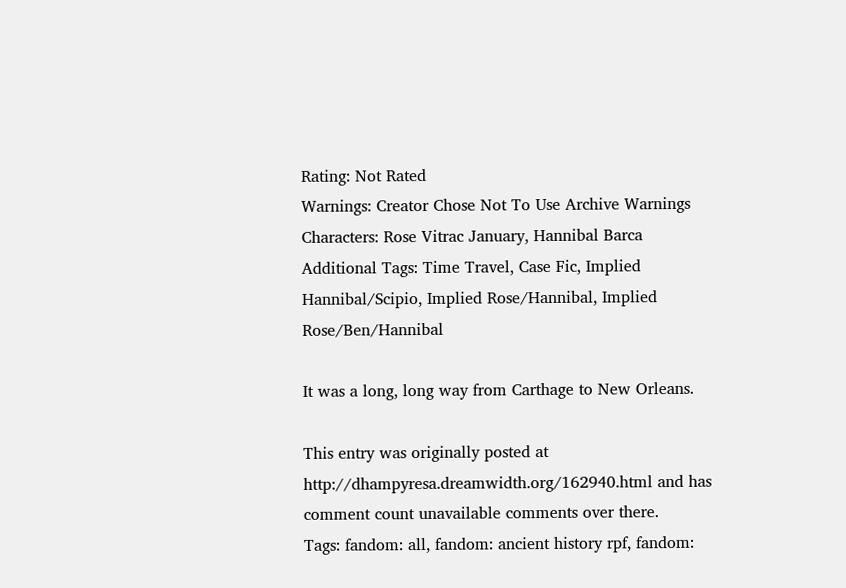Rating: Not Rated
Warnings: Creator Chose Not To Use Archive Warnings
Characters: Rose Vitrac January, Hannibal Barca
Additional Tags: Time Travel, Case Fic, Implied Hannibal/Scipio, Implied Rose/Hannibal, Implied Rose/Ben/Hannibal

It was a long, long way from Carthage to New Orleans.

This entry was originally posted at http://dhampyresa.dreamwidth.org/162940.html and has comment count unavailable comments over there.
Tags: fandom: all, fandom: ancient history rpf, fandom: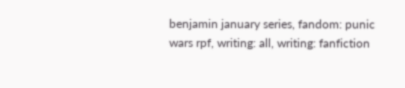benjamin january series, fandom: punic wars rpf, writing: all, writing: fanfiction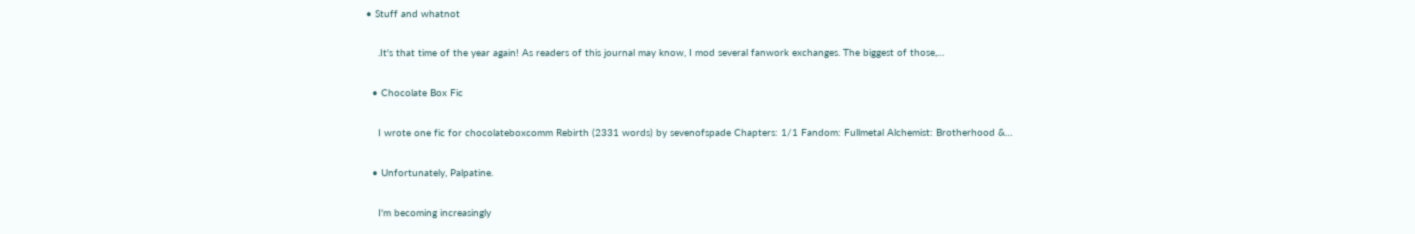• Stuff and whatnot

    .It's that time of the year again! As readers of this journal may know, I mod several fanwork exchanges. The biggest of those,…

  • Chocolate Box Fic

    I wrote one fic for chocolateboxcomm Rebirth (2331 words) by sevenofspade Chapters: 1/1 Fandom: Fullmetal Alchemist: Brotherhood &…

  • Unfortunately, Palpatine.

    I'm becoming increasingly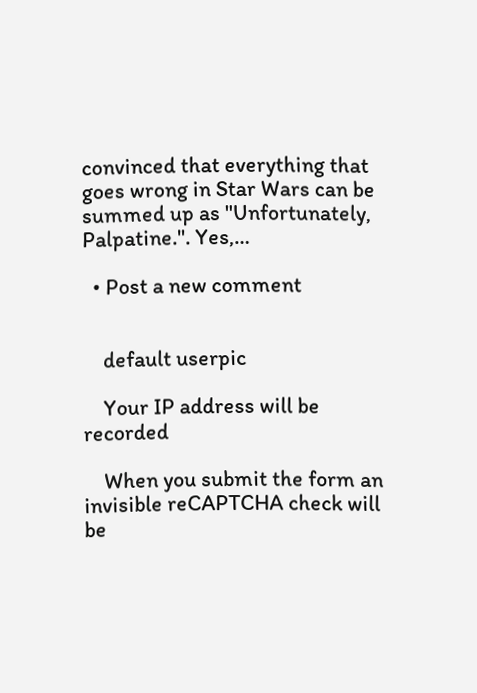convinced that everything that goes wrong in Star Wars can be summed up as "Unfortunately, Palpatine.". Yes,…

  • Post a new comment


    default userpic

    Your IP address will be recorded

    When you submit the form an invisible reCAPTCHA check will be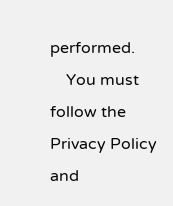performed.
    You must follow the Privacy Policy and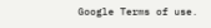Google Terms of use.